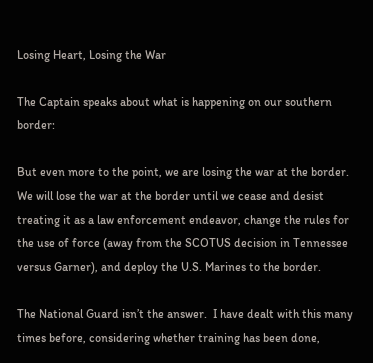Losing Heart, Losing the War

The Captain speaks about what is happening on our southern border:

But even more to the point, we are losing the war at the border.  We will lose the war at the border until we cease and desist treating it as a law enforcement endeavor, change the rules for the use of force (away from the SCOTUS decision in Tennessee versus Garner), and deploy the U.S. Marines to the border.

The National Guard isn’t the answer.  I have dealt with this many times before, considering whether training has been done,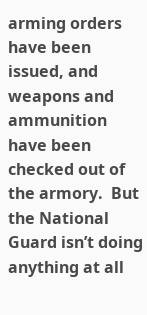arming orders have been issued, and weapons and ammunition have been checked out of the armory.  But the National Guard isn’t doing anything at all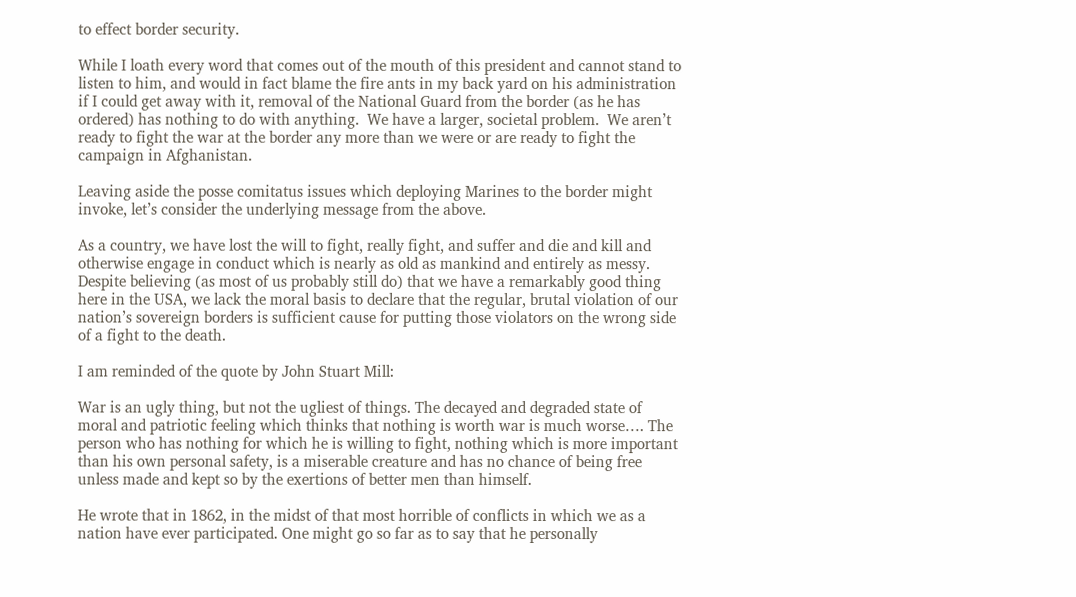to effect border security.

While I loath every word that comes out of the mouth of this president and cannot stand to listen to him, and would in fact blame the fire ants in my back yard on his administration if I could get away with it, removal of the National Guard from the border (as he has ordered) has nothing to do with anything.  We have a larger, societal problem.  We aren’t ready to fight the war at the border any more than we were or are ready to fight the campaign in Afghanistan.

Leaving aside the posse comitatus issues which deploying Marines to the border might invoke, let’s consider the underlying message from the above.

As a country, we have lost the will to fight, really fight, and suffer and die and kill and otherwise engage in conduct which is nearly as old as mankind and entirely as messy. Despite believing (as most of us probably still do) that we have a remarkably good thing here in the USA, we lack the moral basis to declare that the regular, brutal violation of our nation’s sovereign borders is sufficient cause for putting those violators on the wrong side of a fight to the death.

I am reminded of the quote by John Stuart Mill:

War is an ugly thing, but not the ugliest of things. The decayed and degraded state of moral and patriotic feeling which thinks that nothing is worth war is much worse…. The person who has nothing for which he is willing to fight, nothing which is more important than his own personal safety, is a miserable creature and has no chance of being free unless made and kept so by the exertions of better men than himself.

He wrote that in 1862, in the midst of that most horrible of conflicts in which we as a nation have ever participated. One might go so far as to say that he personally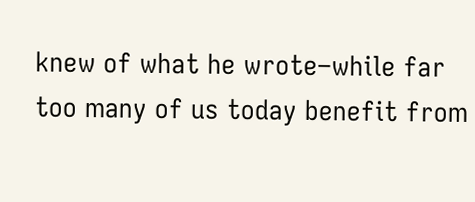knew of what he wrote–while far too many of us today benefit from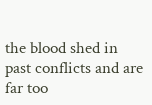the blood shed in past conflicts and are far too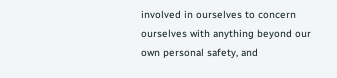involved in ourselves to concern ourselves with anything beyond our own personal safety, and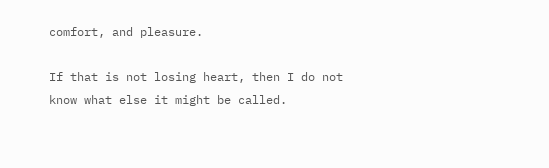comfort, and pleasure.

If that is not losing heart, then I do not know what else it might be called.